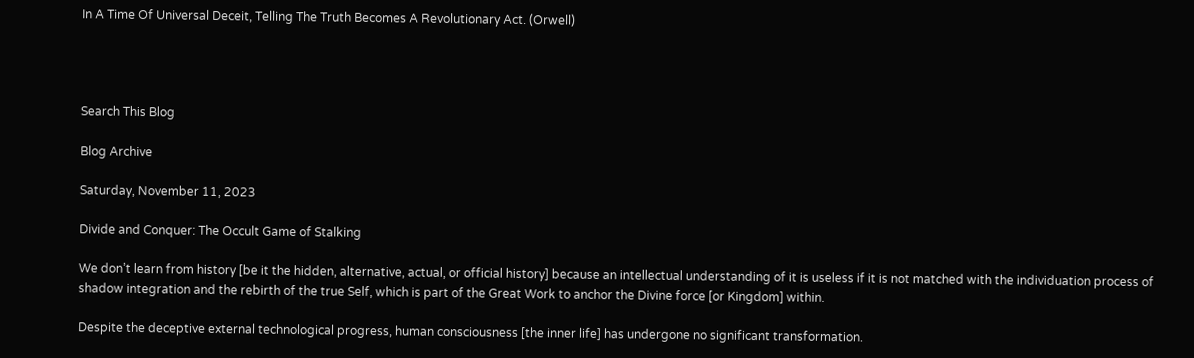In A Time Of Universal Deceit, Telling The Truth Becomes A Revolutionary Act. (Orwell)




Search This Blog

Blog Archive

Saturday, November 11, 2023

Divide and Conquer: The Occult Game of Stalking

We don’t learn from history [be it the hidden, alternative, actual, or official history] because an intellectual understanding of it is useless if it is not matched with the individuation process of shadow integration and the rebirth of the true Self, which is part of the Great Work to anchor the Divine force [or Kingdom] within.

Despite the deceptive external technological progress, human consciousness [the inner life] has undergone no significant transformation.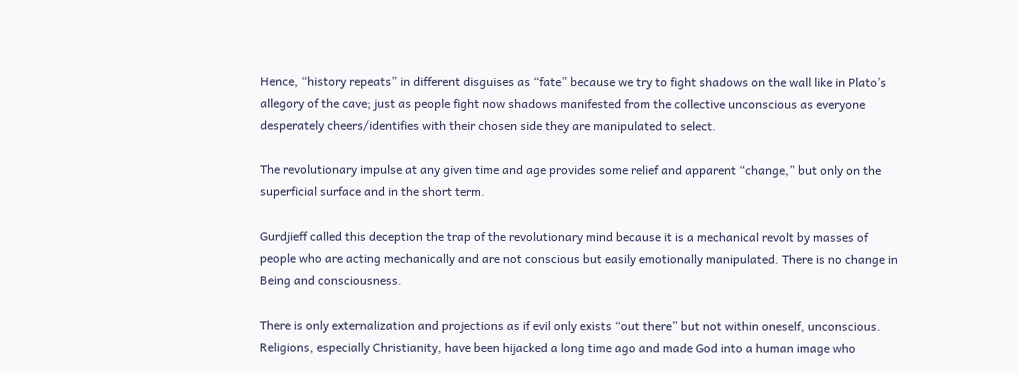Hence, “history repeats” in different disguises as “fate” because we try to fight shadows on the wall like in Plato’s allegory of the cave; just as people fight now shadows manifested from the collective unconscious as everyone desperately cheers/identifies with their chosen side they are manipulated to select.

The revolutionary impulse at any given time and age provides some relief and apparent “change,” but only on the superficial surface and in the short term.

Gurdjieff called this deception the trap of the revolutionary mind because it is a mechanical revolt by masses of people who are acting mechanically and are not conscious but easily emotionally manipulated. There is no change in Being and consciousness.

There is only externalization and projections as if evil only exists “out there” but not within oneself, unconscious. Religions, especially Christianity, have been hijacked a long time ago and made God into a human image who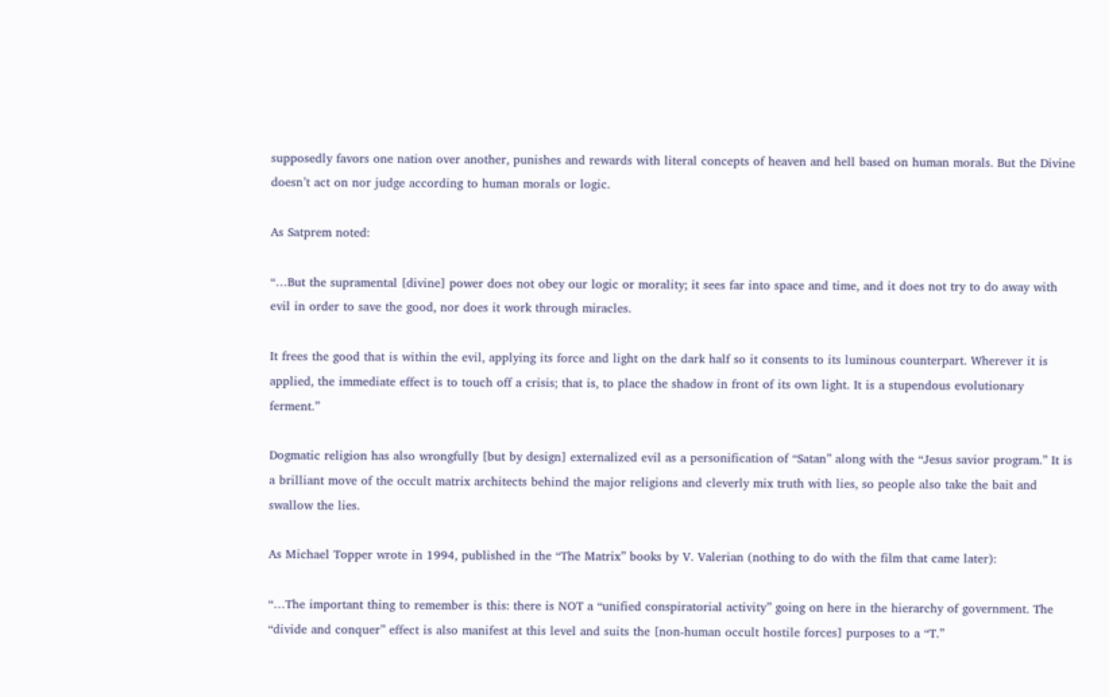supposedly favors one nation over another, punishes and rewards with literal concepts of heaven and hell based on human morals. But the Divine doesn’t act on nor judge according to human morals or logic.

As Satprem noted:

“…But the supramental [divine] power does not obey our logic or morality; it sees far into space and time, and it does not try to do away with evil in order to save the good, nor does it work through miracles.

It frees the good that is within the evil, applying its force and light on the dark half so it consents to its luminous counterpart. Wherever it is applied, the immediate effect is to touch off a crisis; that is, to place the shadow in front of its own light. It is a stupendous evolutionary ferment.”

Dogmatic religion has also wrongfully [but by design] externalized evil as a personification of “Satan” along with the “Jesus savior program.” It is a brilliant move of the occult matrix architects behind the major religions and cleverly mix truth with lies, so people also take the bait and swallow the lies.

As Michael Topper wrote in 1994, published in the “The Matrix” books by V. Valerian (nothing to do with the film that came later):

“…The important thing to remember is this: there is NOT a “unified conspiratorial activity” going on here in the hierarchy of government. The “divide and conquer” effect is also manifest at this level and suits the [non-human occult hostile forces] purposes to a “T.”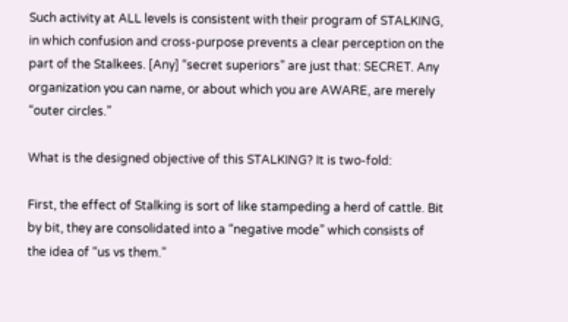Such activity at ALL levels is consistent with their program of STALKING, in which confusion and cross-purpose prevents a clear perception on the part of the Stalkees. [Any] “secret superiors” are just that: SECRET. Any organization you can name, or about which you are AWARE, are merely “outer circles.”

What is the designed objective of this STALKING? It is two-fold:

First, the effect of Stalking is sort of like stampeding a herd of cattle. Bit by bit, they are consolidated into a “negative mode” which consists of the idea of “us vs them.”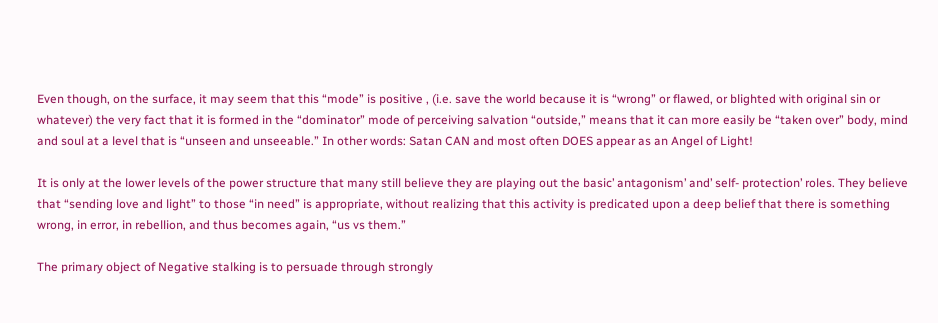Even though, on the surface, it may seem that this “mode” is positive , (i.e. save the world because it is “wrong” or flawed, or blighted with original sin or whatever) the very fact that it is formed in the “dominator” mode of perceiving salvation “outside,” means that it can more easily be “taken over” body, mind and soul at a level that is “unseen and unseeable.” In other words: Satan CAN and most often DOES appear as an Angel of Light!

It is only at the lower levels of the power structure that many still believe they are playing out the basic’ antagonism’ and’ self- protection’ roles. They believe that “sending love and light” to those “in need” is appropriate, without realizing that this activity is predicated upon a deep belief that there is something wrong, in error, in rebellion, and thus becomes again, “us vs them.”

The primary object of Negative stalking is to persuade through strongly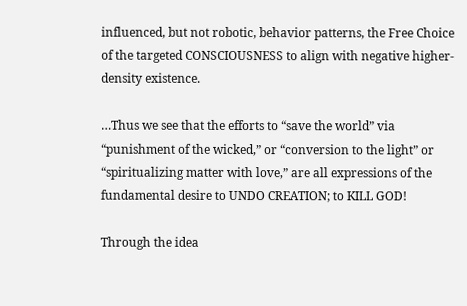influenced, but not robotic, behavior patterns, the Free Choice of the targeted CONSCIOUSNESS to align with negative higher-density existence.

…Thus we see that the efforts to “save the world” via “punishment of the wicked,” or “conversion to the light” or “spiritualizing matter with love,” are all expressions of the fundamental desire to UNDO CREATION; to KILL GOD!

Through the idea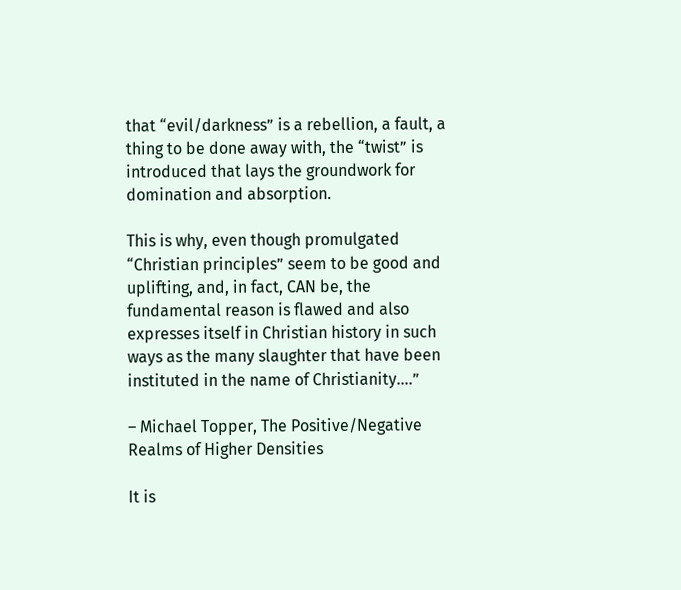that “evil/darkness” is a rebellion, a fault, a thing to be done away with, the “twist” is introduced that lays the groundwork for domination and absorption.

This is why, even though promulgated “Christian principles” seem to be good and uplifting, and, in fact, CAN be, the fundamental reason is flawed and also expresses itself in Christian history in such ways as the many slaughter that have been instituted in the name of Christianity….”

– Michael Topper, The Positive/Negative Realms of Higher Densities

It is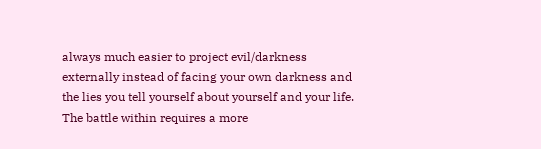always much easier to project evil/darkness externally instead of facing your own darkness and the lies you tell yourself about yourself and your life. The battle within requires a more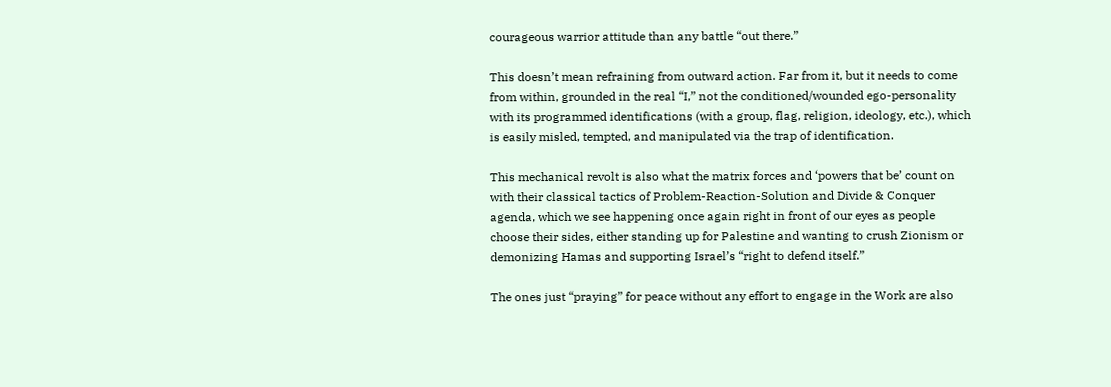courageous warrior attitude than any battle “out there.”

This doesn’t mean refraining from outward action. Far from it, but it needs to come from within, grounded in the real “I,” not the conditioned/wounded ego-personality with its programmed identifications (with a group, flag, religion, ideology, etc.), which is easily misled, tempted, and manipulated via the trap of identification.

This mechanical revolt is also what the matrix forces and ‘powers that be’ count on with their classical tactics of Problem-Reaction-Solution and Divide & Conquer agenda, which we see happening once again right in front of our eyes as people choose their sides, either standing up for Palestine and wanting to crush Zionism or demonizing Hamas and supporting Israel’s “right to defend itself.”

The ones just “praying” for peace without any effort to engage in the Work are also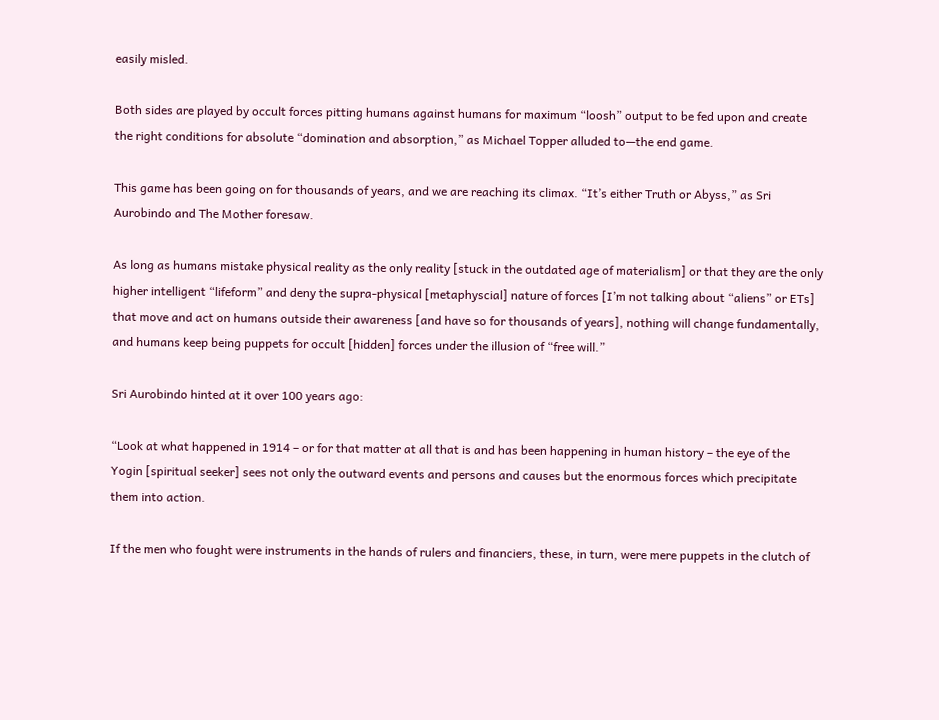easily misled.

Both sides are played by occult forces pitting humans against humans for maximum “loosh” output to be fed upon and create the right conditions for absolute “domination and absorption,” as Michael Topper alluded to—the end game.

This game has been going on for thousands of years, and we are reaching its climax. “It’s either Truth or Abyss,” as Sri Aurobindo and The Mother foresaw.

As long as humans mistake physical reality as the only reality [stuck in the outdated age of materialism] or that they are the only higher intelligent “lifeform” and deny the supra-physical [metaphyscial] nature of forces [I’m not talking about “aliens” or ETs] that move and act on humans outside their awareness [and have so for thousands of years], nothing will change fundamentally, and humans keep being puppets for occult [hidden] forces under the illusion of “free will.”

Sri Aurobindo hinted at it over 100 years ago:

“Look at what happened in 1914 – or for that matter at all that is and has been happening in human history – the eye of the Yogin [spiritual seeker] sees not only the outward events and persons and causes but the enormous forces which precipitate them into action.

If the men who fought were instruments in the hands of rulers and financiers, these, in turn, were mere puppets in the clutch of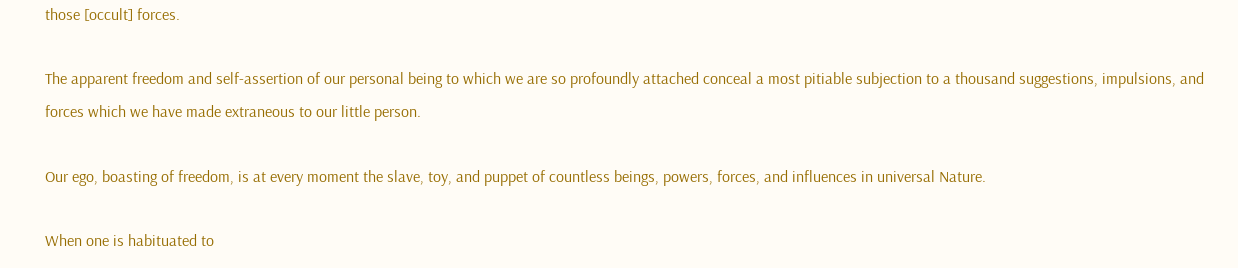those [occult] forces.

The apparent freedom and self-assertion of our personal being to which we are so profoundly attached conceal a most pitiable subjection to a thousand suggestions, impulsions, and forces which we have made extraneous to our little person.

Our ego, boasting of freedom, is at every moment the slave, toy, and puppet of countless beings, powers, forces, and influences in universal Nature.

When one is habituated to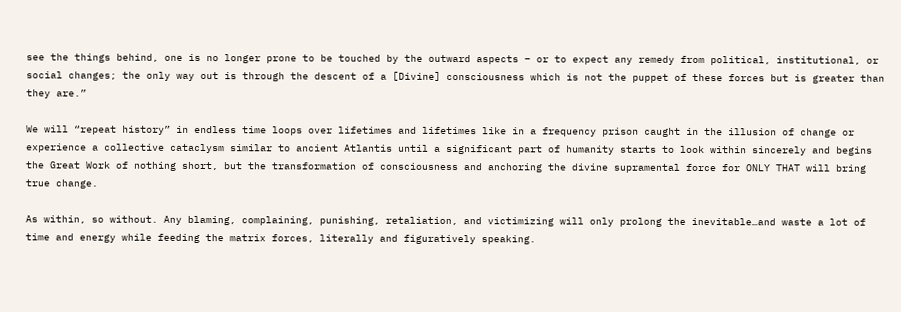see the things behind, one is no longer prone to be touched by the outward aspects – or to expect any remedy from political, institutional, or social changes; the only way out is through the descent of a [Divine] consciousness which is not the puppet of these forces but is greater than they are.”

We will “repeat history” in endless time loops over lifetimes and lifetimes like in a frequency prison caught in the illusion of change or experience a collective cataclysm similar to ancient Atlantis until a significant part of humanity starts to look within sincerely and begins the Great Work of nothing short, but the transformation of consciousness and anchoring the divine supramental force for ONLY THAT will bring true change.

As within, so without. Any blaming, complaining, punishing, retaliation, and victimizing will only prolong the inevitable…and waste a lot of time and energy while feeding the matrix forces, literally and figuratively speaking.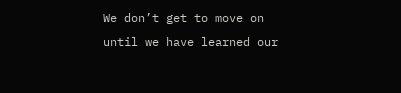We don’t get to move on until we have learned our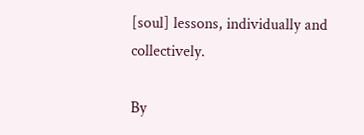[soul] lessons, individually and collectively.

By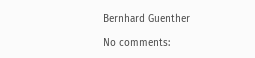Bernhard Guenther

No comments: